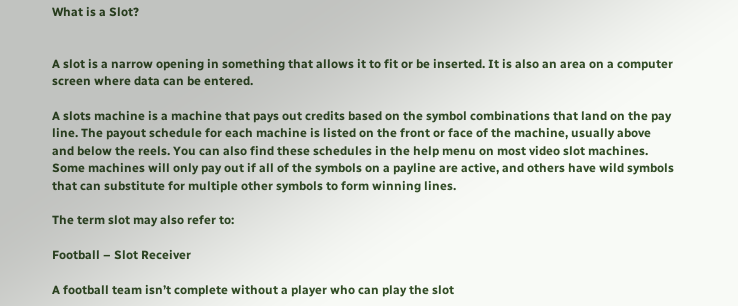What is a Slot?


A slot is a narrow opening in something that allows it to fit or be inserted. It is also an area on a computer screen where data can be entered.

A slots machine is a machine that pays out credits based on the symbol combinations that land on the pay line. The payout schedule for each machine is listed on the front or face of the machine, usually above and below the reels. You can also find these schedules in the help menu on most video slot machines. Some machines will only pay out if all of the symbols on a payline are active, and others have wild symbols that can substitute for multiple other symbols to form winning lines.

The term slot may also refer to:

Football – Slot Receiver

A football team isn’t complete without a player who can play the slot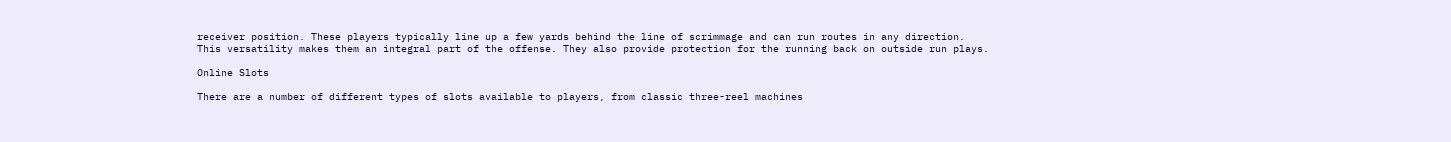receiver position. These players typically line up a few yards behind the line of scrimmage and can run routes in any direction. This versatility makes them an integral part of the offense. They also provide protection for the running back on outside run plays.

Online Slots

There are a number of different types of slots available to players, from classic three-reel machines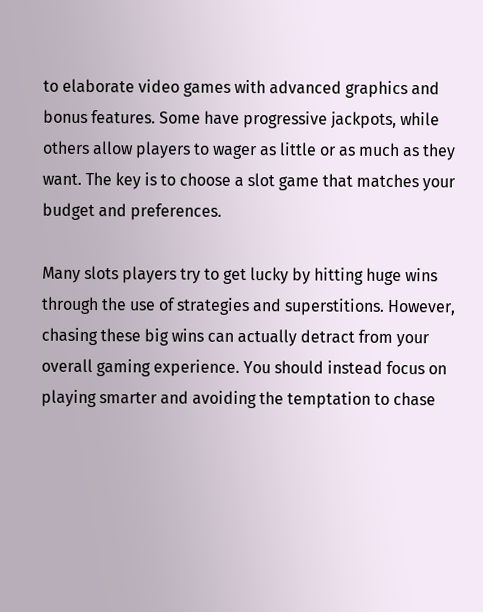to elaborate video games with advanced graphics and bonus features. Some have progressive jackpots, while others allow players to wager as little or as much as they want. The key is to choose a slot game that matches your budget and preferences.

Many slots players try to get lucky by hitting huge wins through the use of strategies and superstitions. However, chasing these big wins can actually detract from your overall gaming experience. You should instead focus on playing smarter and avoiding the temptation to chase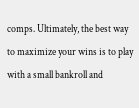comps. Ultimately, the best way to maximize your wins is to play with a small bankroll and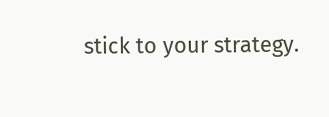stick to your strategy.